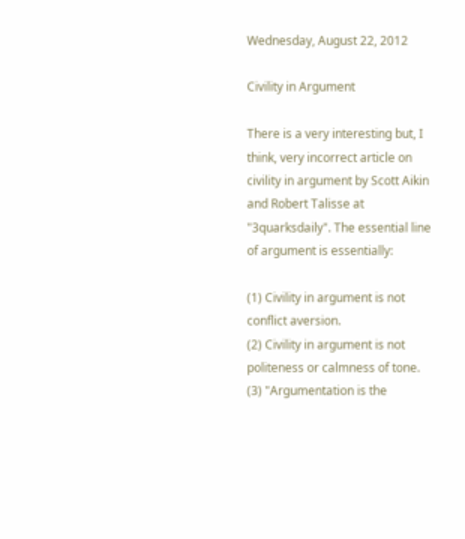Wednesday, August 22, 2012

Civility in Argument

There is a very interesting but, I think, very incorrect article on civility in argument by Scott Aikin and Robert Talisse at "3quarksdaily". The essential line of argument is essentially:

(1) Civility in argument is not conflict aversion.
(2) Civility in argument is not politeness or calmness of tone.
(3) "Argumentation is the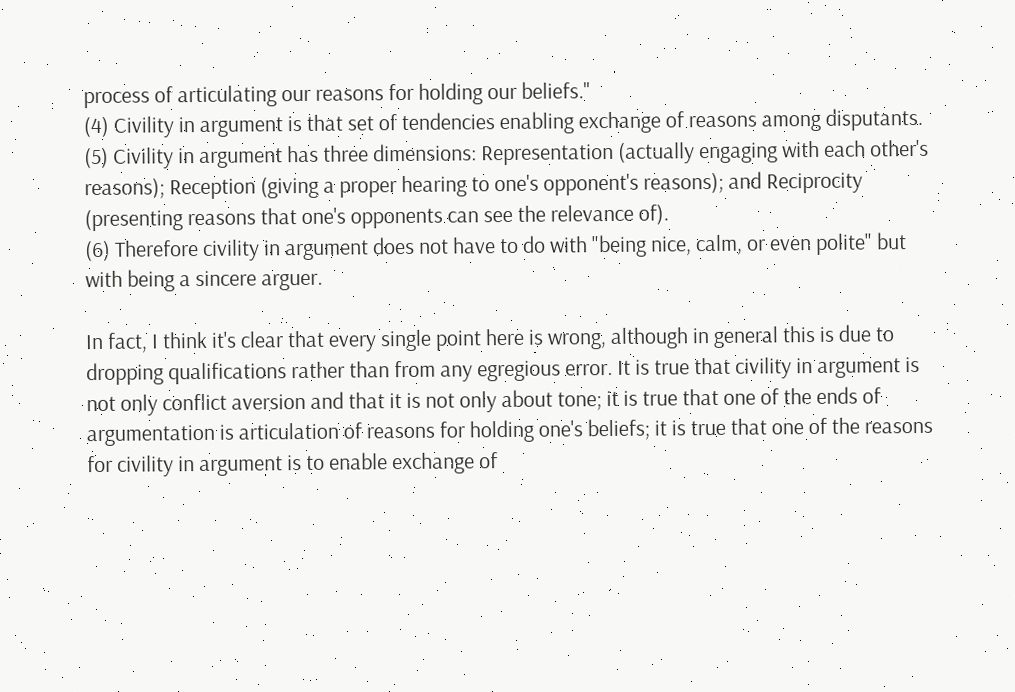process of articulating our reasons for holding our beliefs."
(4) Civility in argument is that set of tendencies enabling exchange of reasons among disputants.
(5) Civility in argument has three dimensions: Representation (actually engaging with each other's reasons); Reception (giving a proper hearing to one's opponent's reasons); and Reciprocity (presenting reasons that one's opponents can see the relevance of).
(6) Therefore civility in argument does not have to do with "being nice, calm, or even polite" but with being a sincere arguer.

In fact, I think it's clear that every single point here is wrong, although in general this is due to dropping qualifications rather than from any egregious error. It is true that civility in argument is not only conflict aversion and that it is not only about tone; it is true that one of the ends of argumentation is articulation of reasons for holding one's beliefs; it is true that one of the reasons for civility in argument is to enable exchange of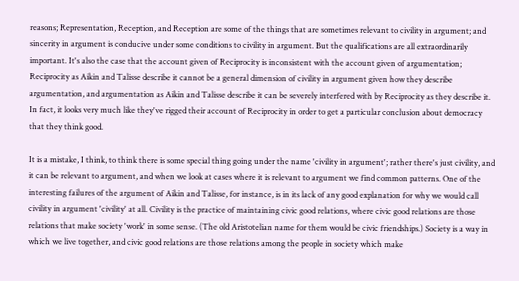reasons; Representation, Reception, and Reception are some of the things that are sometimes relevant to civility in argument; and sincerity in argument is conducive under some conditions to civility in argument. But the qualifications are all extraordinarily important. It's also the case that the account given of Reciprocity is inconsistent with the account given of argumentation; Reciprocity as Aikin and Talisse describe it cannot be a general dimension of civility in argument given how they describe argumentation, and argumentation as Aikin and Talisse describe it can be severely interfered with by Reciprocity as they describe it. In fact, it looks very much like they've rigged their account of Reciprocity in order to get a particular conclusion about democracy that they think good.

It is a mistake, I think, to think there is some special thing going under the name 'civility in argument'; rather there's just civility, and it can be relevant to argument, and when we look at cases where it is relevant to argument we find common patterns. One of the interesting failures of the argument of Aikin and Talisse, for instance, is in its lack of any good explanation for why we would call civility in argument 'civility' at all. Civility is the practice of maintaining civic good relations, where civic good relations are those relations that make society 'work' in some sense. (The old Aristotelian name for them would be civic friendships.) Society is a way in which we live together, and civic good relations are those relations among the people in society which make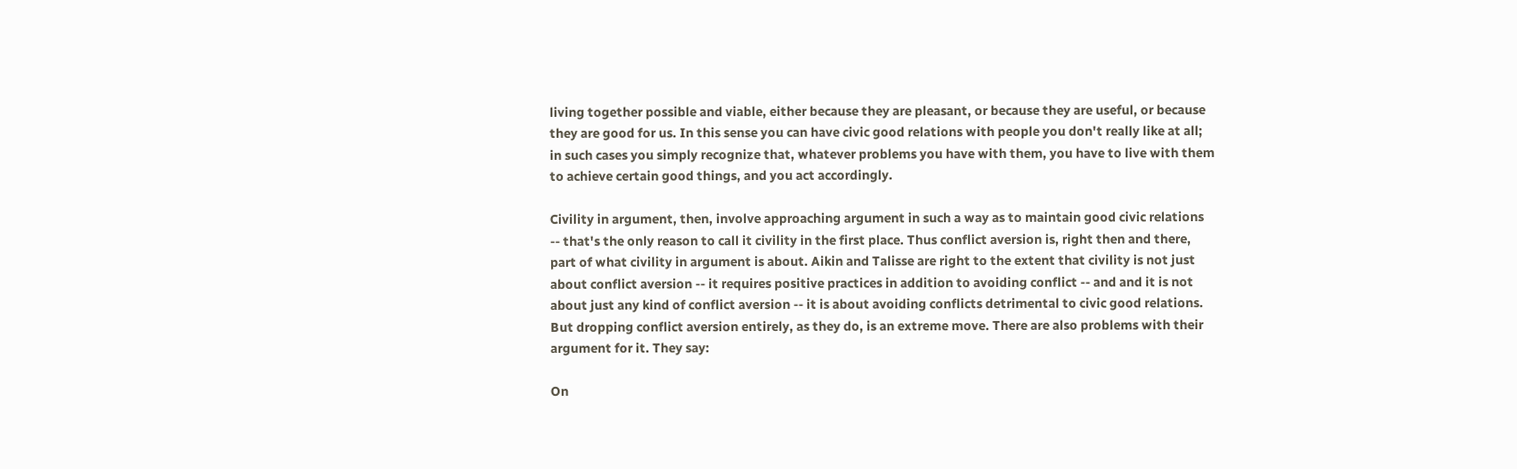living together possible and viable, either because they are pleasant, or because they are useful, or because they are good for us. In this sense you can have civic good relations with people you don't really like at all; in such cases you simply recognize that, whatever problems you have with them, you have to live with them to achieve certain good things, and you act accordingly.

Civility in argument, then, involve approaching argument in such a way as to maintain good civic relations -- that's the only reason to call it civility in the first place. Thus conflict aversion is, right then and there, part of what civility in argument is about. Aikin and Talisse are right to the extent that civility is not just about conflict aversion -- it requires positive practices in addition to avoiding conflict -- and and it is not about just any kind of conflict aversion -- it is about avoiding conflicts detrimental to civic good relations. But dropping conflict aversion entirely, as they do, is an extreme move. There are also problems with their argument for it. They say:

On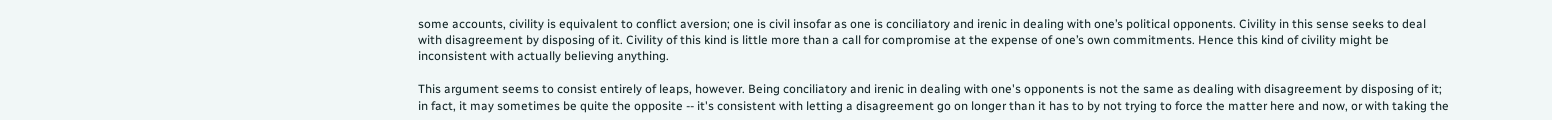some accounts, civility is equivalent to conflict aversion; one is civil insofar as one is conciliatory and irenic in dealing with one’s political opponents. Civility in this sense seeks to deal with disagreement by disposing of it. Civility of this kind is little more than a call for compromise at the expense of one’s own commitments. Hence this kind of civility might be inconsistent with actually believing anything.

This argument seems to consist entirely of leaps, however. Being conciliatory and irenic in dealing with one's opponents is not the same as dealing with disagreement by disposing of it; in fact, it may sometimes be quite the opposite -- it's consistent with letting a disagreement go on longer than it has to by not trying to force the matter here and now, or with taking the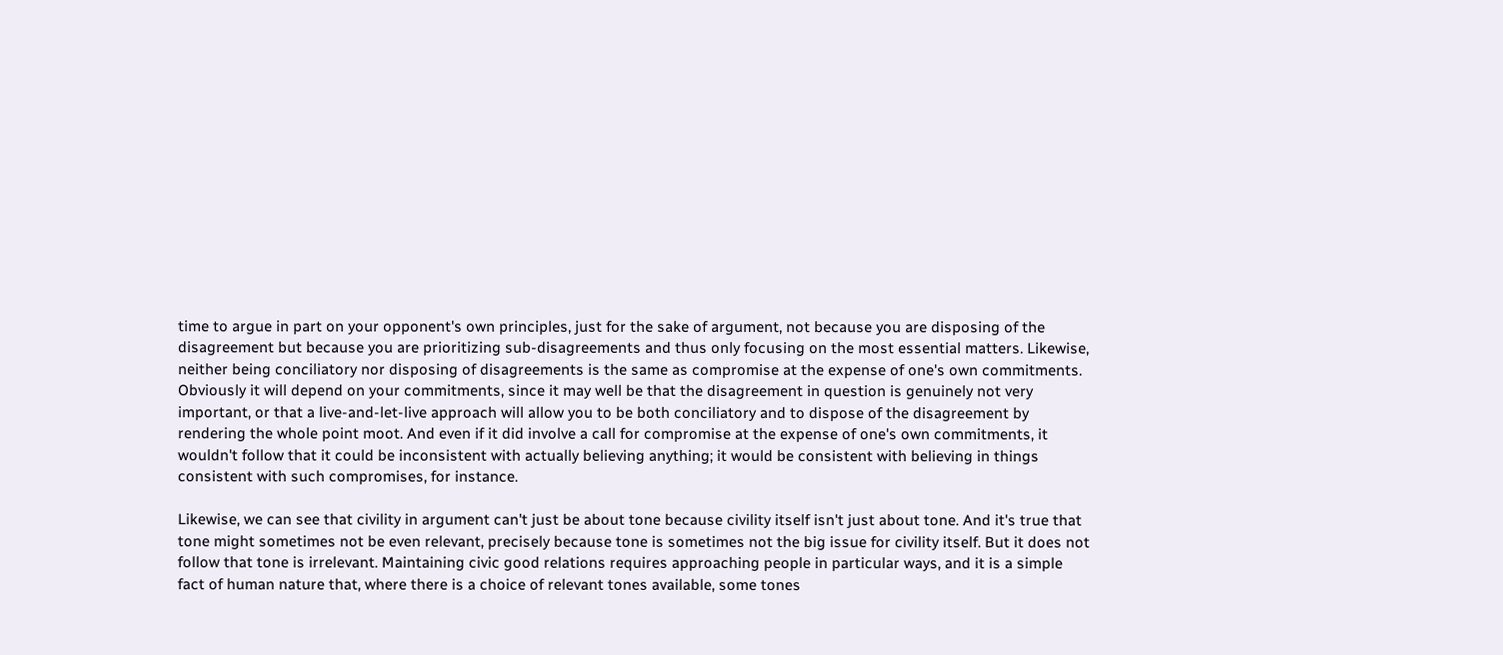time to argue in part on your opponent's own principles, just for the sake of argument, not because you are disposing of the disagreement but because you are prioritizing sub-disagreements and thus only focusing on the most essential matters. Likewise, neither being conciliatory nor disposing of disagreements is the same as compromise at the expense of one's own commitments. Obviously it will depend on your commitments, since it may well be that the disagreement in question is genuinely not very important, or that a live-and-let-live approach will allow you to be both conciliatory and to dispose of the disagreement by rendering the whole point moot. And even if it did involve a call for compromise at the expense of one's own commitments, it wouldn't follow that it could be inconsistent with actually believing anything; it would be consistent with believing in things consistent with such compromises, for instance.

Likewise, we can see that civility in argument can't just be about tone because civility itself isn't just about tone. And it's true that tone might sometimes not be even relevant, precisely because tone is sometimes not the big issue for civility itself. But it does not follow that tone is irrelevant. Maintaining civic good relations requires approaching people in particular ways, and it is a simple fact of human nature that, where there is a choice of relevant tones available, some tones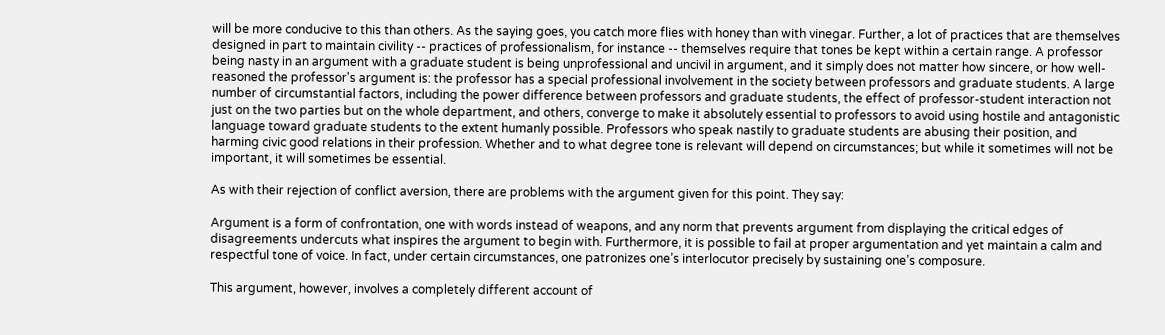will be more conducive to this than others. As the saying goes, you catch more flies with honey than with vinegar. Further, a lot of practices that are themselves designed in part to maintain civility -- practices of professionalism, for instance -- themselves require that tones be kept within a certain range. A professor being nasty in an argument with a graduate student is being unprofessional and uncivil in argument, and it simply does not matter how sincere, or how well-reasoned the professor's argument is: the professor has a special professional involvement in the society between professors and graduate students. A large number of circumstantial factors, including the power difference between professors and graduate students, the effect of professor-student interaction not just on the two parties but on the whole department, and others, converge to make it absolutely essential to professors to avoid using hostile and antagonistic language toward graduate students to the extent humanly possible. Professors who speak nastily to graduate students are abusing their position, and harming civic good relations in their profession. Whether and to what degree tone is relevant will depend on circumstances; but while it sometimes will not be important, it will sometimes be essential.

As with their rejection of conflict aversion, there are problems with the argument given for this point. They say:

Argument is a form of confrontation, one with words instead of weapons, and any norm that prevents argument from displaying the critical edges of disagreements undercuts what inspires the argument to begin with. Furthermore, it is possible to fail at proper argumentation and yet maintain a calm and respectful tone of voice. In fact, under certain circumstances, one patronizes one’s interlocutor precisely by sustaining one’s composure.

This argument, however, involves a completely different account of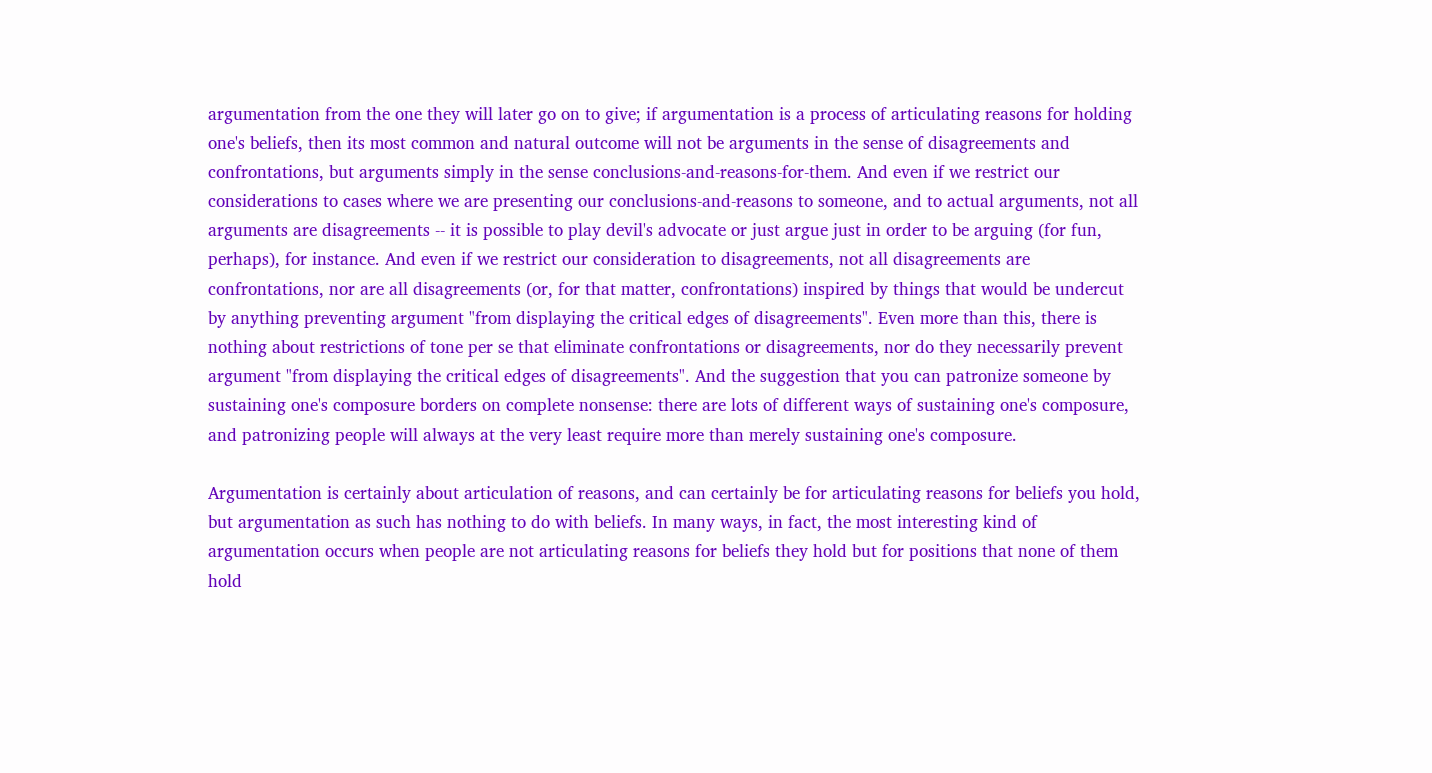argumentation from the one they will later go on to give; if argumentation is a process of articulating reasons for holding one's beliefs, then its most common and natural outcome will not be arguments in the sense of disagreements and confrontations, but arguments simply in the sense conclusions-and-reasons-for-them. And even if we restrict our considerations to cases where we are presenting our conclusions-and-reasons to someone, and to actual arguments, not all arguments are disagreements -- it is possible to play devil's advocate or just argue just in order to be arguing (for fun, perhaps), for instance. And even if we restrict our consideration to disagreements, not all disagreements are confrontations, nor are all disagreements (or, for that matter, confrontations) inspired by things that would be undercut by anything preventing argument "from displaying the critical edges of disagreements". Even more than this, there is nothing about restrictions of tone per se that eliminate confrontations or disagreements, nor do they necessarily prevent argument "from displaying the critical edges of disagreements". And the suggestion that you can patronize someone by sustaining one's composure borders on complete nonsense: there are lots of different ways of sustaining one's composure, and patronizing people will always at the very least require more than merely sustaining one's composure.

Argumentation is certainly about articulation of reasons, and can certainly be for articulating reasons for beliefs you hold, but argumentation as such has nothing to do with beliefs. In many ways, in fact, the most interesting kind of argumentation occurs when people are not articulating reasons for beliefs they hold but for positions that none of them hold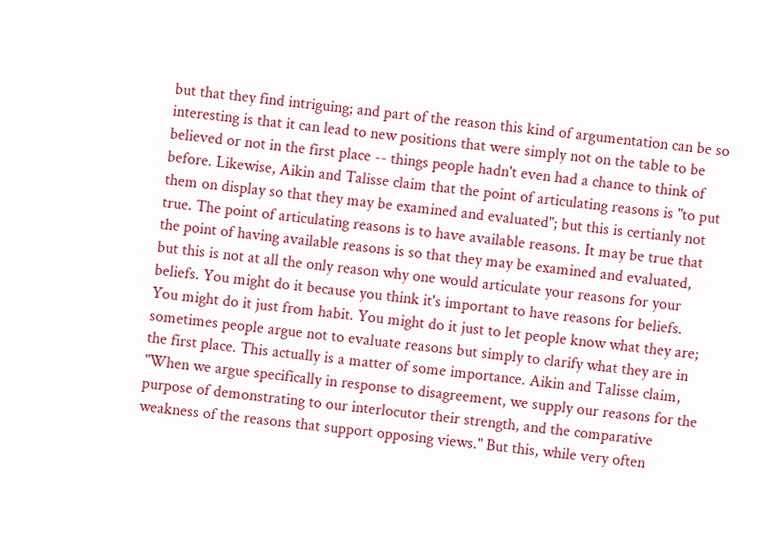but that they find intriguing; and part of the reason this kind of argumentation can be so interesting is that it can lead to new positions that were simply not on the table to be believed or not in the first place -- things people hadn't even had a chance to think of before. Likewise, Aikin and Talisse claim that the point of articulating reasons is "to put them on display so that they may be examined and evaluated"; but this is certianly not true. The point of articulating reasons is to have available reasons. It may be true that the point of having available reasons is so that they may be examined and evaluated, but this is not at all the only reason why one would articulate your reasons for your beliefs. You might do it because you think it's important to have reasons for beliefs. You might do it just from habit. You might do it just to let people know what they are; sometimes people argue not to evaluate reasons but simply to clarify what they are in the first place. This actually is a matter of some importance. Aikin and Talisse claim, "When we argue specifically in response to disagreement, we supply our reasons for the purpose of demonstrating to our interlocutor their strength, and the comparative weakness of the reasons that support opposing views." But this, while very often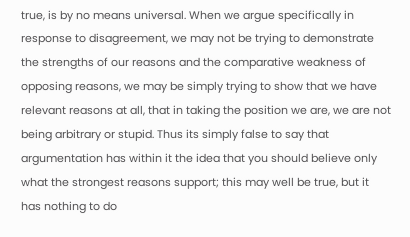true, is by no means universal. When we argue specifically in response to disagreement, we may not be trying to demonstrate the strengths of our reasons and the comparative weakness of opposing reasons, we may be simply trying to show that we have relevant reasons at all, that in taking the position we are, we are not being arbitrary or stupid. Thus its simply false to say that argumentation has within it the idea that you should believe only what the strongest reasons support; this may well be true, but it has nothing to do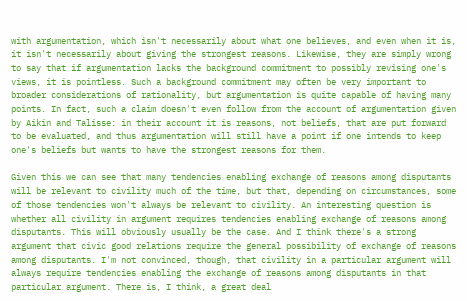with argumentation, which isn't necessarily about what one believes, and even when it is, it isn't necessarily about giving the strongest reasons. Likewise, they are simply wrong to say that if argumentation lacks the background commitment to possibly revising one's views, it is pointless. Such a background commitment may often be very important to broader considerations of rationality, but argumentation is quite capable of having many points. In fact, such a claim doesn't even follow from the account of argumentation given by Aikin and Talisse: in their account it is reasons, not beliefs, that are put forward to be evaluated, and thus argumentation will still have a point if one intends to keep one's beliefs but wants to have the strongest reasons for them.

Given this we can see that many tendencies enabling exchange of reasons among disputants will be relevant to civility much of the time, but that, depending on circumstances, some of those tendencies won't always be relevant to civility. An interesting question is whether all civility in argument requires tendencies enabling exchange of reasons among disputants. This will obviously usually be the case. And I think there's a strong argument that civic good relations require the general possibility of exchange of reasons among disputants. I'm not convinced, though, that civility in a particular argument will always require tendencies enabling the exchange of reasons among disputants in that particular argument. There is, I think, a great deal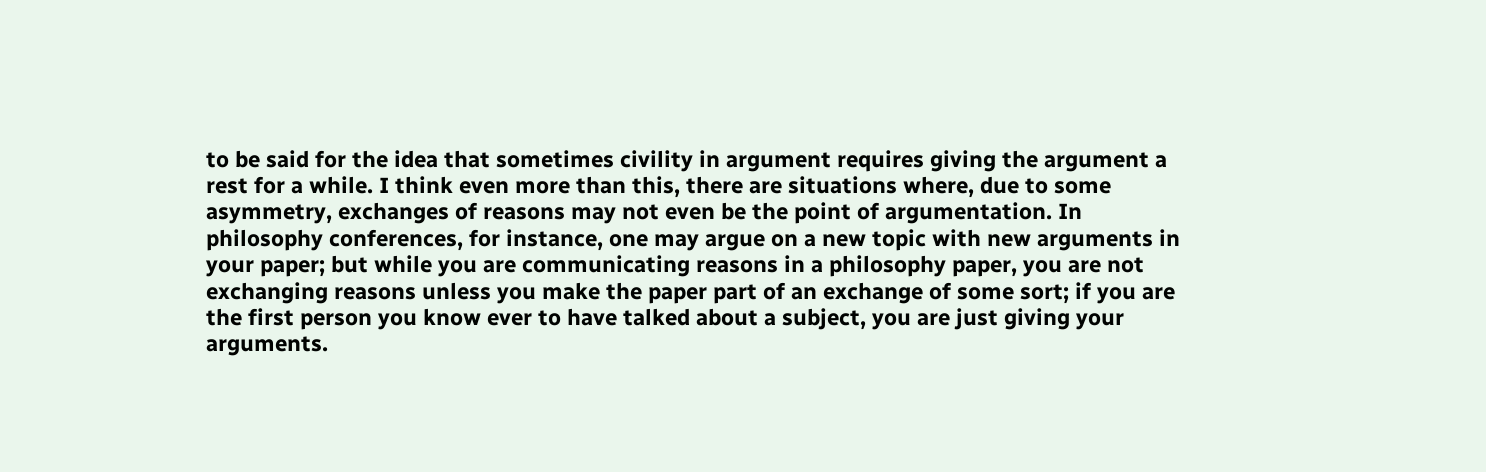to be said for the idea that sometimes civility in argument requires giving the argument a rest for a while. I think even more than this, there are situations where, due to some asymmetry, exchanges of reasons may not even be the point of argumentation. In philosophy conferences, for instance, one may argue on a new topic with new arguments in your paper; but while you are communicating reasons in a philosophy paper, you are not exchanging reasons unless you make the paper part of an exchange of some sort; if you are the first person you know ever to have talked about a subject, you are just giving your arguments.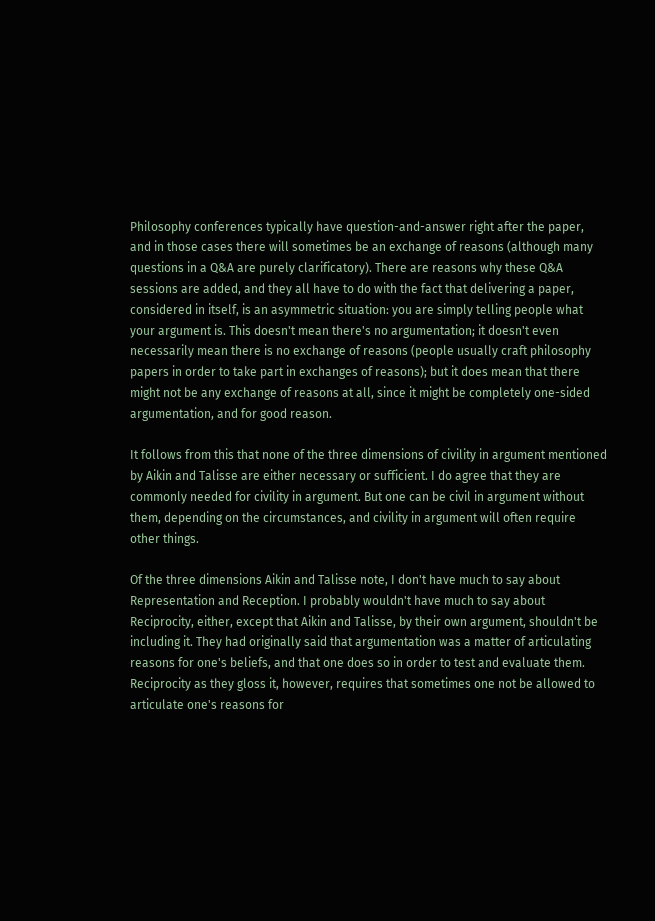Philosophy conferences typically have question-and-answer right after the paper, and in those cases there will sometimes be an exchange of reasons (although many questions in a Q&A are purely clarificatory). There are reasons why these Q&A sessions are added, and they all have to do with the fact that delivering a paper, considered in itself, is an asymmetric situation: you are simply telling people what your argument is. This doesn't mean there's no argumentation; it doesn't even necessarily mean there is no exchange of reasons (people usually craft philosophy papers in order to take part in exchanges of reasons); but it does mean that there might not be any exchange of reasons at all, since it might be completely one-sided argumentation, and for good reason.

It follows from this that none of the three dimensions of civility in argument mentioned by Aikin and Talisse are either necessary or sufficient. I do agree that they are commonly needed for civility in argument. But one can be civil in argument without them, depending on the circumstances, and civility in argument will often require other things.

Of the three dimensions Aikin and Talisse note, I don't have much to say about Representation and Reception. I probably wouldn't have much to say about Reciprocity, either, except that Aikin and Talisse, by their own argument, shouldn't be including it. They had originally said that argumentation was a matter of articulating reasons for one's beliefs, and that one does so in order to test and evaluate them. Reciprocity as they gloss it, however, requires that sometimes one not be allowed to articulate one's reasons for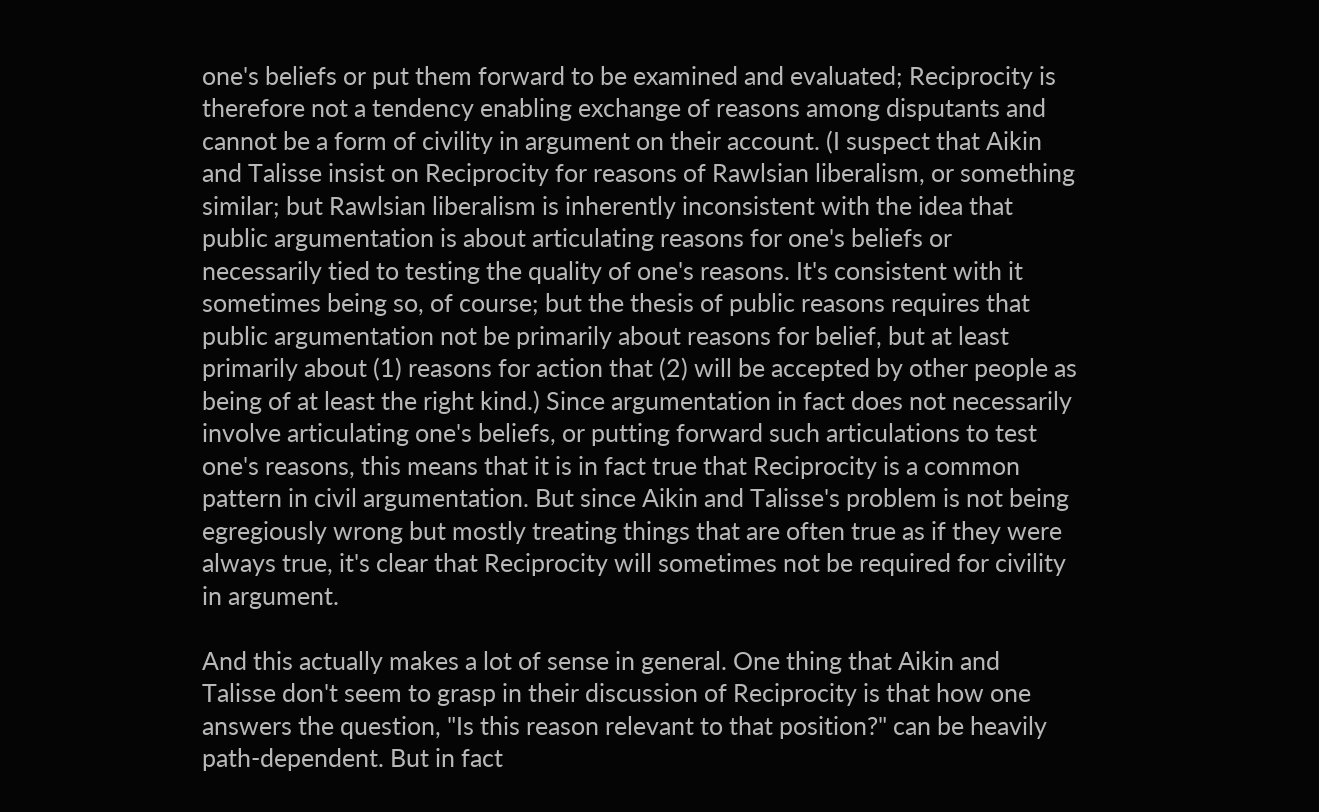one's beliefs or put them forward to be examined and evaluated; Reciprocity is therefore not a tendency enabling exchange of reasons among disputants and cannot be a form of civility in argument on their account. (I suspect that Aikin and Talisse insist on Reciprocity for reasons of Rawlsian liberalism, or something similar; but Rawlsian liberalism is inherently inconsistent with the idea that public argumentation is about articulating reasons for one's beliefs or necessarily tied to testing the quality of one's reasons. It's consistent with it sometimes being so, of course; but the thesis of public reasons requires that public argumentation not be primarily about reasons for belief, but at least primarily about (1) reasons for action that (2) will be accepted by other people as being of at least the right kind.) Since argumentation in fact does not necessarily involve articulating one's beliefs, or putting forward such articulations to test one's reasons, this means that it is in fact true that Reciprocity is a common pattern in civil argumentation. But since Aikin and Talisse's problem is not being egregiously wrong but mostly treating things that are often true as if they were always true, it's clear that Reciprocity will sometimes not be required for civility in argument.

And this actually makes a lot of sense in general. One thing that Aikin and Talisse don't seem to grasp in their discussion of Reciprocity is that how one answers the question, "Is this reason relevant to that position?" can be heavily path-dependent. But in fact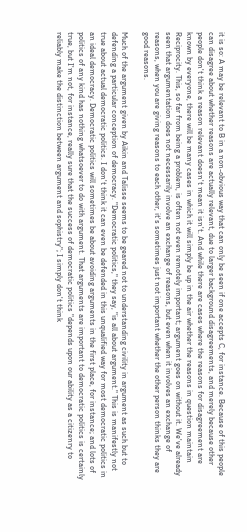it is so: A may be relevant to B in a non-obvious way that can only be seen if one accepts C, for instance. Because of this people can disagree about whether reasons are actually relevant, due to larger background disagreements, and merely because other people don't think a reason relevant doesn't mean it isn't. And while there are cases where the reasons for disagreement are known by everyone, there will be many cases in which it will simply be up in the air whether the reasons in question maintain Reciprocity. This, so far from being a problem, is often not even remotely important; argument goes on without it. We've already seen that argumentation does not necessarily involve an exchange of reasons, but even when it involves an exchange of reasons, when you are giving reasons to each other, it's sometimes just not important whether the other person thinks they are good reasons.

Much of the argument given by Aikin and Talisse seems to be geared not to understanding civility in argument as such but to defending a particular conception of democracy. "Democratic politics," they say, "is all about argument." This is manifestly not true about actual democratic politics. I don't think it can even be defended in this unqualified way for most democratic politics in an ideal democracy. Democratic politics will sometimes be about avoiding arguments in the first place, for instance; and lots of politics of any kind has nothing whatsoever to do with argument. That arguments are important to democratic politics is certainly true, but I'm not, for instance, really sure that the success of democratic politics "depends upon our ability as a citizenry to reliably make the distinction between argument and sophistry"; I simply don't think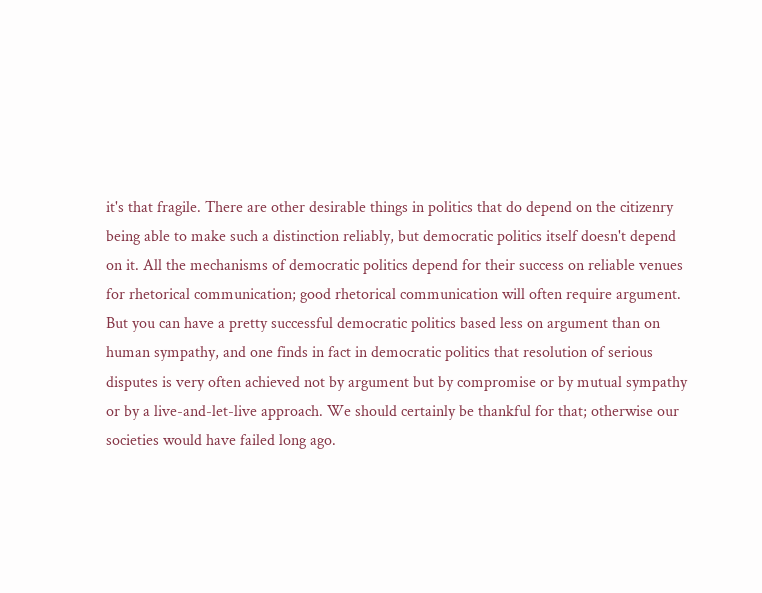it's that fragile. There are other desirable things in politics that do depend on the citizenry being able to make such a distinction reliably, but democratic politics itself doesn't depend on it. All the mechanisms of democratic politics depend for their success on reliable venues for rhetorical communication; good rhetorical communication will often require argument. But you can have a pretty successful democratic politics based less on argument than on human sympathy, and one finds in fact in democratic politics that resolution of serious disputes is very often achieved not by argument but by compromise or by mutual sympathy or by a live-and-let-live approach. We should certainly be thankful for that; otherwise our societies would have failed long ago.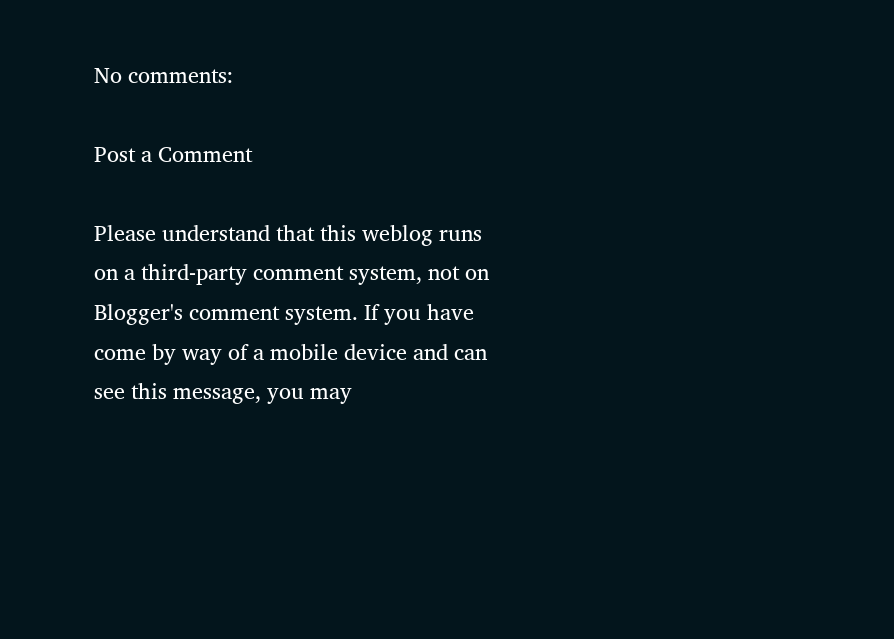No comments:

Post a Comment

Please understand that this weblog runs on a third-party comment system, not on Blogger's comment system. If you have come by way of a mobile device and can see this message, you may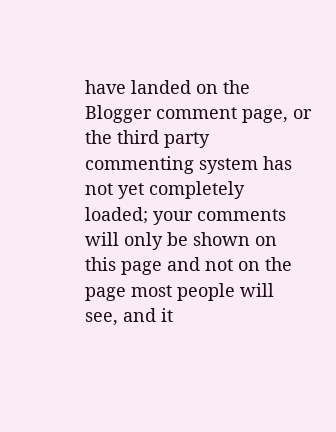have landed on the Blogger comment page, or the third party commenting system has not yet completely loaded; your comments will only be shown on this page and not on the page most people will see, and it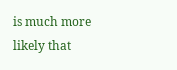is much more likely that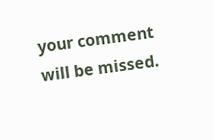your comment will be missed.